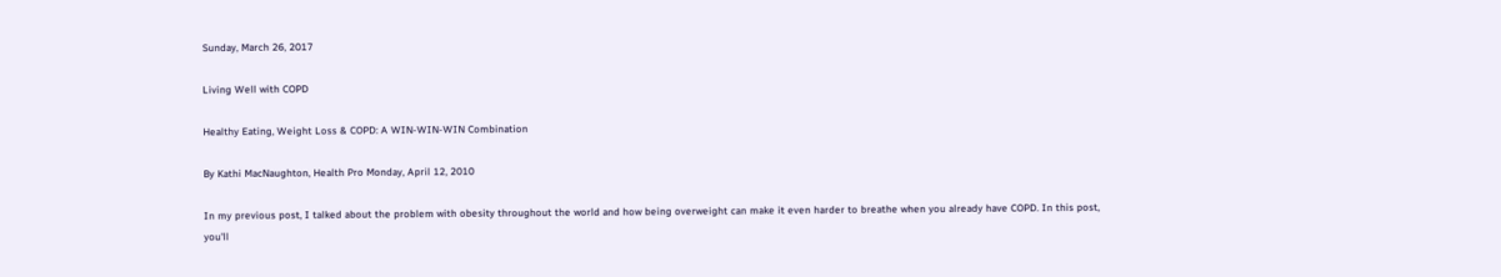Sunday, March 26, 2017

Living Well with COPD

Healthy Eating, Weight Loss & COPD: A WIN-WIN-WIN Combination

By Kathi MacNaughton, Health Pro Monday, April 12, 2010

In my previous post, I talked about the problem with obesity throughout the world and how being overweight can make it even harder to breathe when you already have COPD. In this post, you'll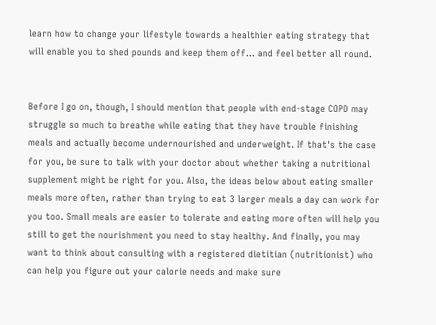learn how to change your lifestyle towards a healthier eating strategy that will enable you to shed pounds and keep them off... and feel better all round.


Before I go on, though, I should mention that people with end-stage COPD may struggle so much to breathe while eating that they have trouble finishing meals and actually become undernourished and underweight. If that's the case for you, be sure to talk with your doctor about whether taking a nutritional supplement might be right for you. Also, the ideas below about eating smaller meals more often, rather than trying to eat 3 larger meals a day can work for you too. Small meals are easier to tolerate and eating more often will help you still to get the nourishment you need to stay healthy. And finally, you may want to think about consulting with a registered dietitian (nutritionist) who can help you figure out your calorie needs and make sure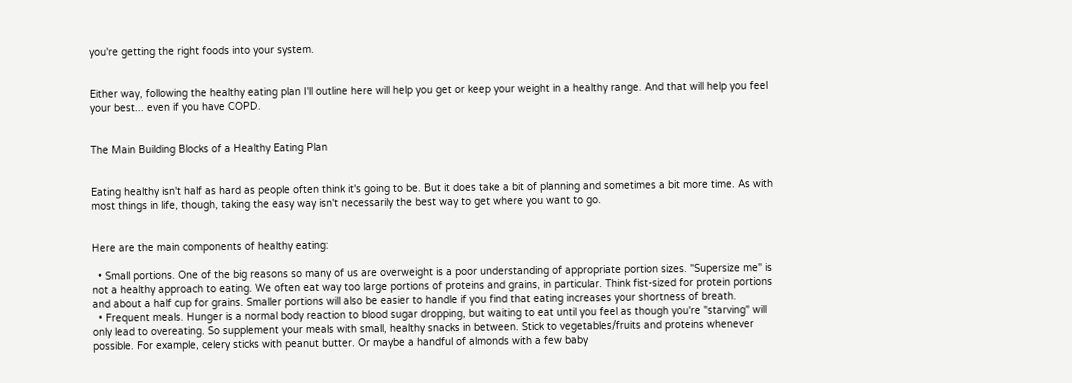you're getting the right foods into your system.


Either way, following the healthy eating plan I'll outline here will help you get or keep your weight in a healthy range. And that will help you feel your best... even if you have COPD.


The Main Building Blocks of a Healthy Eating Plan


Eating healthy isn't half as hard as people often think it's going to be. But it does take a bit of planning and sometimes a bit more time. As with most things in life, though, taking the easy way isn't necessarily the best way to get where you want to go.


Here are the main components of healthy eating:

  • Small portions. One of the big reasons so many of us are overweight is a poor understanding of appropriate portion sizes. "Supersize me" is not a healthy approach to eating. We often eat way too large portions of proteins and grains, in particular. Think fist-sized for protein portions and about a half cup for grains. Smaller portions will also be easier to handle if you find that eating increases your shortness of breath.
  • Frequent meals. Hunger is a normal body reaction to blood sugar dropping, but waiting to eat until you feel as though you're "starving" will only lead to overeating. So supplement your meals with small, healthy snacks in between. Stick to vegetables/fruits and proteins whenever possible. For example, celery sticks with peanut butter. Or maybe a handful of almonds with a few baby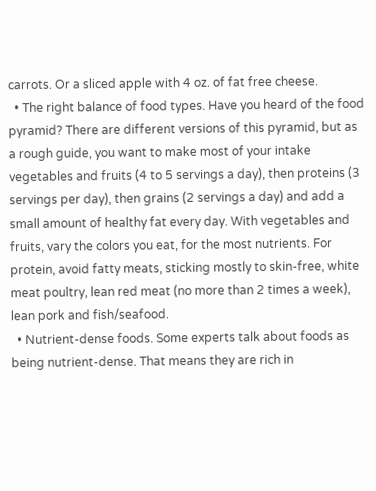carrots. Or a sliced apple with 4 oz. of fat free cheese.
  • The right balance of food types. Have you heard of the food pyramid? There are different versions of this pyramid, but as a rough guide, you want to make most of your intake vegetables and fruits (4 to 5 servings a day), then proteins (3 servings per day), then grains (2 servings a day) and add a small amount of healthy fat every day. With vegetables and fruits, vary the colors you eat, for the most nutrients. For protein, avoid fatty meats, sticking mostly to skin-free, white meat poultry, lean red meat (no more than 2 times a week), lean pork and fish/seafood.
  • Nutrient-dense foods. Some experts talk about foods as being nutrient-dense. That means they are rich in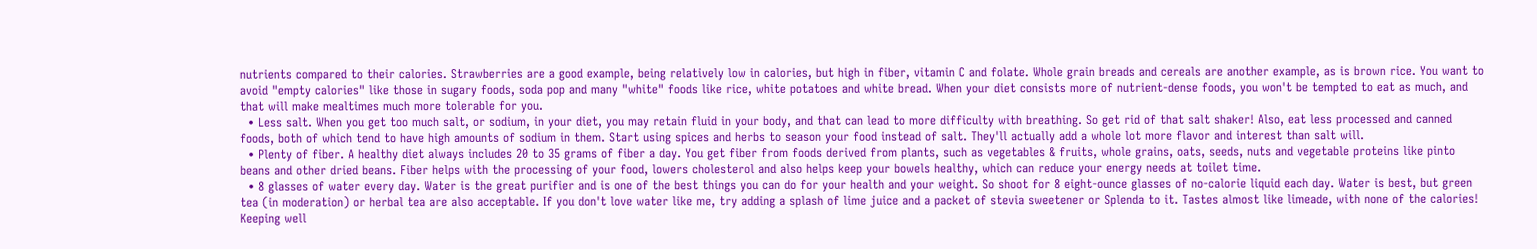nutrients compared to their calories. Strawberries are a good example, being relatively low in calories, but high in fiber, vitamin C and folate. Whole grain breads and cereals are another example, as is brown rice. You want to avoid "empty calories" like those in sugary foods, soda pop and many "white" foods like rice, white potatoes and white bread. When your diet consists more of nutrient-dense foods, you won't be tempted to eat as much, and that will make mealtimes much more tolerable for you.
  • Less salt. When you get too much salt, or sodium, in your diet, you may retain fluid in your body, and that can lead to more difficulty with breathing. So get rid of that salt shaker! Also, eat less processed and canned foods, both of which tend to have high amounts of sodium in them. Start using spices and herbs to season your food instead of salt. They'll actually add a whole lot more flavor and interest than salt will.
  • Plenty of fiber. A healthy diet always includes 20 to 35 grams of fiber a day. You get fiber from foods derived from plants, such as vegetables & fruits, whole grains, oats, seeds, nuts and vegetable proteins like pinto beans and other dried beans. Fiber helps with the processing of your food, lowers cholesterol and also helps keep your bowels healthy, which can reduce your energy needs at toilet time.
  • 8 glasses of water every day. Water is the great purifier and is one of the best things you can do for your health and your weight. So shoot for 8 eight-ounce glasses of no-calorie liquid each day. Water is best, but green tea (in moderation) or herbal tea are also acceptable. If you don't love water like me, try adding a splash of lime juice and a packet of stevia sweetener or Splenda to it. Tastes almost like limeade, with none of the calories! Keeping well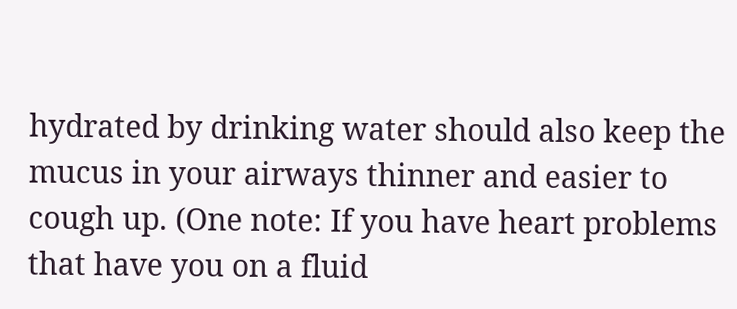hydrated by drinking water should also keep the mucus in your airways thinner and easier to cough up. (One note: If you have heart problems that have you on a fluid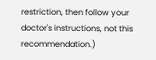restriction, then follow your doctor's instructions, not this recommendation.)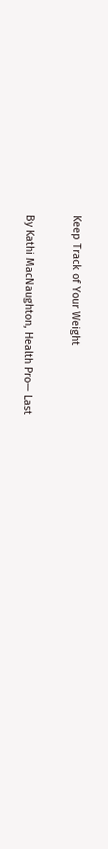Keep Track of Your Weight

By Kathi MacNaughton, Health Pro— Last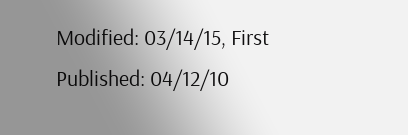Modified: 03/14/15, First Published: 04/12/10